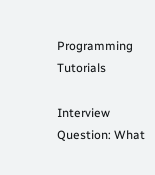Programming Tutorials

Interview Question: What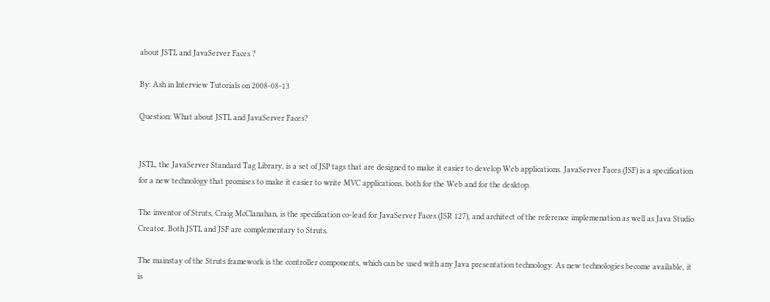about JSTL and JavaServer Faces ?

By: Ash in Interview Tutorials on 2008-08-13

Question: What about JSTL and JavaServer Faces?


JSTL, the JavaServer Standard Tag Library, is a set of JSP tags that are designed to make it easier to develop Web applications. JavaServer Faces (JSF) is a specification for a new technology that promises to make it easier to write MVC applications, both for the Web and for the desktop.

The inventor of Struts, Craig McClanahan, is the specification co-lead for JavaServer Faces (JSR 127), and architect of the reference implemenation as well as Java Studio Creator. Both JSTL and JSF are complementary to Struts.

The mainstay of the Struts framework is the controller components, which can be used with any Java presentation technology. As new technologies become available, it is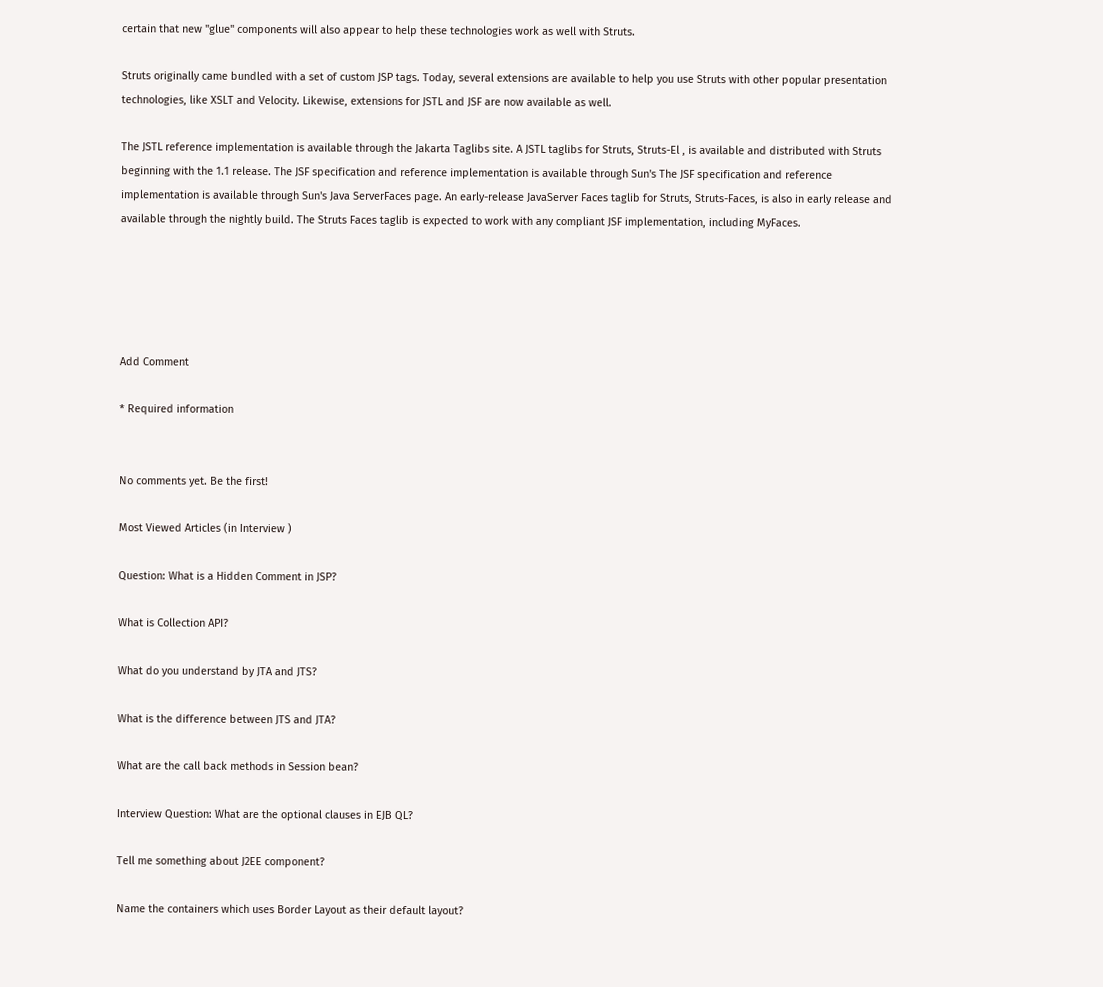certain that new "glue" components will also appear to help these technologies work as well with Struts.

Struts originally came bundled with a set of custom JSP tags. Today, several extensions are available to help you use Struts with other popular presentation technologies, like XSLT and Velocity. Likewise, extensions for JSTL and JSF are now available as well.

The JSTL reference implementation is available through the Jakarta Taglibs site. A JSTL taglibs for Struts, Struts-El , is available and distributed with Struts beginning with the 1.1 release. The JSF specification and reference implementation is available through Sun's The JSF specification and reference implementation is available through Sun's Java ServerFaces page. An early-release JavaServer Faces taglib for Struts, Struts-Faces, is also in early release and available through the nightly build. The Struts Faces taglib is expected to work with any compliant JSF implementation, including MyFaces.





Add Comment

* Required information


No comments yet. Be the first!

Most Viewed Articles (in Interview )

Question: What is a Hidden Comment in JSP?

What is Collection API?

What do you understand by JTA and JTS?

What is the difference between JTS and JTA?

What are the call back methods in Session bean?

Interview Question: What are the optional clauses in EJB QL?

Tell me something about J2EE component?

Name the containers which uses Border Layout as their default layout?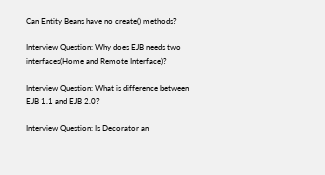Can Entity Beans have no create() methods?

Interview Question: Why does EJB needs two interfaces(Home and Remote Interface)?

Interview Question: What is difference between EJB 1.1 and EJB 2.0?

Interview Question: Is Decorator an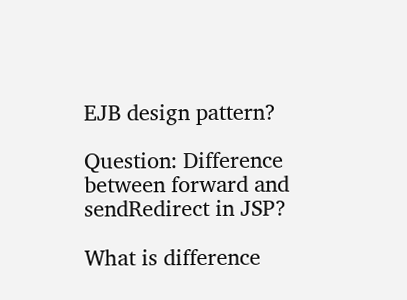EJB design pattern?

Question: Difference between forward and sendRedirect in JSP?

What is difference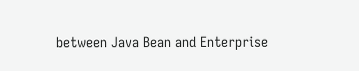between Java Bean and Enterprise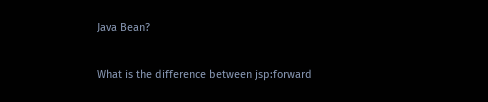Java Bean?

What is the difference between jsp:forward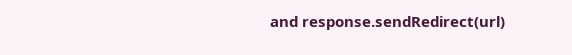and response.sendRedirect(url)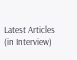Latest Articles (in Interview)